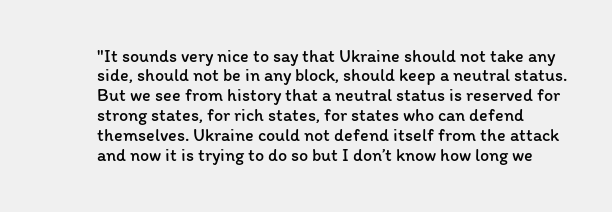"It sounds very nice to say that Ukraine should not take any side, should not be in any block, should keep a neutral status. But we see from history that a neutral status is reserved for strong states, for rich states, for states who can defend themselves. Ukraine could not defend itself from the attack and now it is trying to do so but I don’t know how long we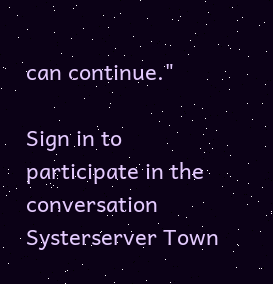can continue."

Sign in to participate in the conversation
Systerserver Town